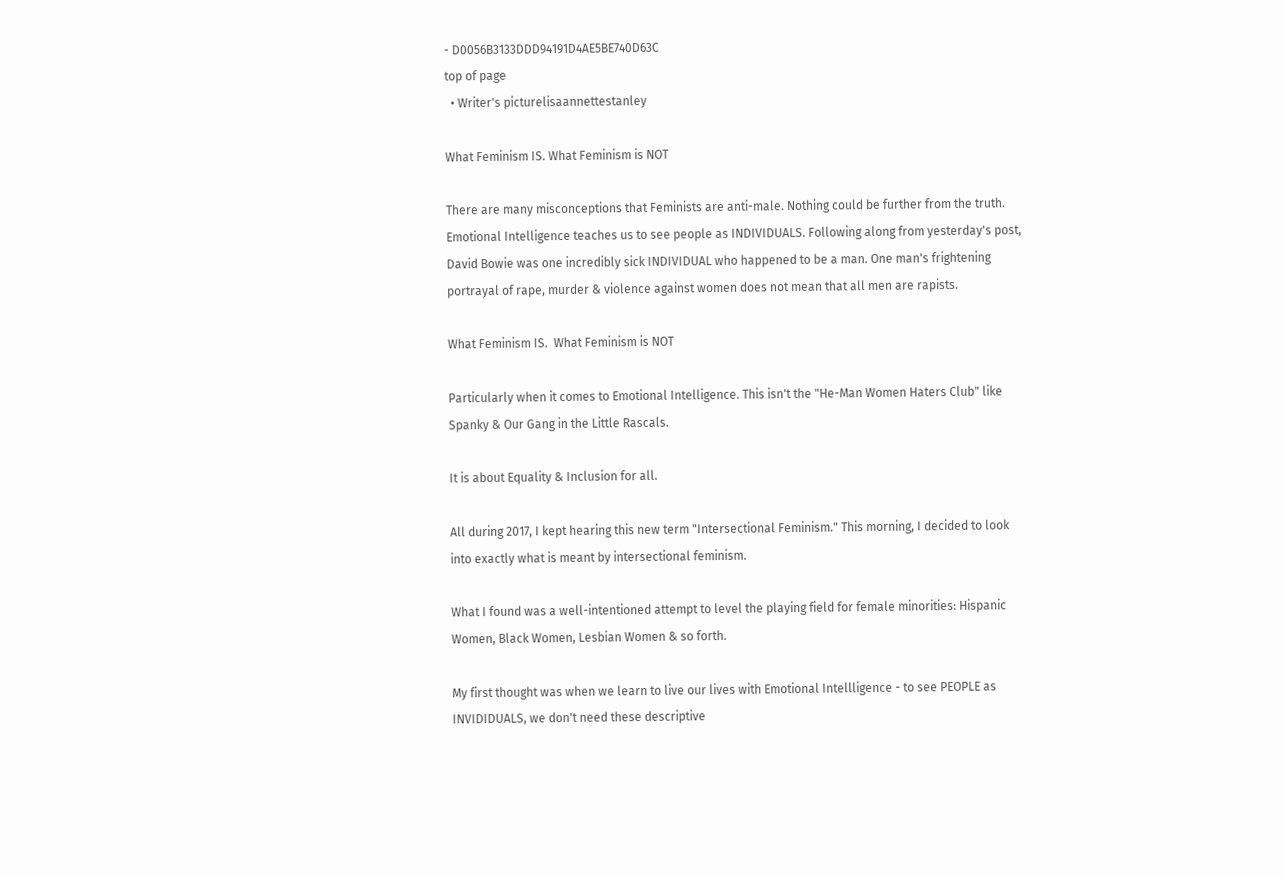- D0056B3133DDD94191D4AE5BE740D63C
top of page
  • Writer's picturelisaannettestanley

What Feminism IS. What Feminism is NOT

There are many misconceptions that Feminists are anti-male. Nothing could be further from the truth. Emotional Intelligence teaches us to see people as INDIVIDUALS. Following along from yesterday's post, David Bowie was one incredibly sick INDIVIDUAL who happened to be a man. One man's frightening portrayal of rape, murder & violence against women does not mean that all men are rapists.

What Feminism IS.  What Feminism is NOT

Particularly when it comes to Emotional Intelligence. This isn't the "He-Man Women Haters Club" like Spanky & Our Gang in the Little Rascals.

It is about Equality & Inclusion for all.

All during 2017, I kept hearing this new term "Intersectional Feminism." This morning, I decided to look into exactly what is meant by intersectional feminism.

What I found was a well-intentioned attempt to level the playing field for female minorities: Hispanic Women, Black Women, Lesbian Women & so forth.

My first thought was when we learn to live our lives with Emotional Intellligence - to see PEOPLE as INVIDIDUALS, we don't need these descriptive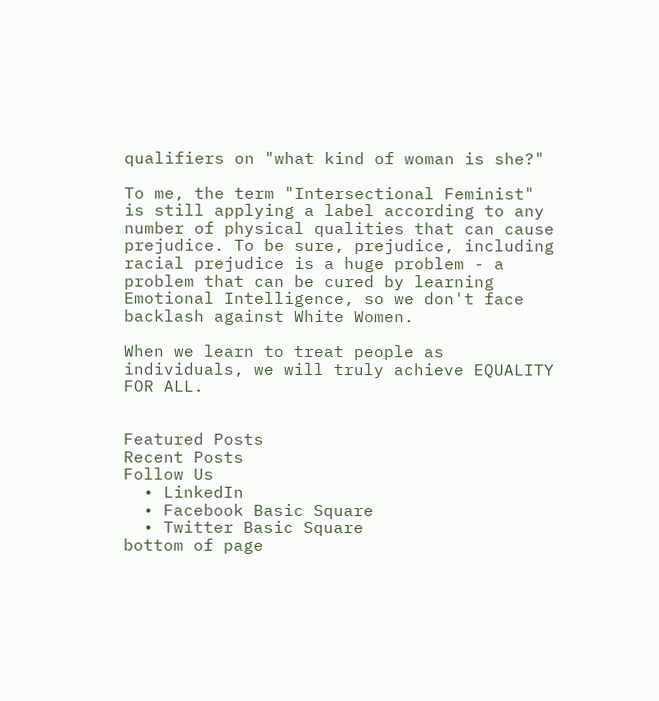qualifiers on "what kind of woman is she?"

To me, the term "Intersectional Feminist" is still applying a label according to any number of physical qualities that can cause prejudice. To be sure, prejudice, including racial prejudice is a huge problem - a problem that can be cured by learning Emotional Intelligence, so we don't face backlash against White Women.

When we learn to treat people as individuals, we will truly achieve EQUALITY FOR ALL.


Featured Posts
Recent Posts
Follow Us
  • LinkedIn
  • Facebook Basic Square
  • Twitter Basic Square
bottom of page